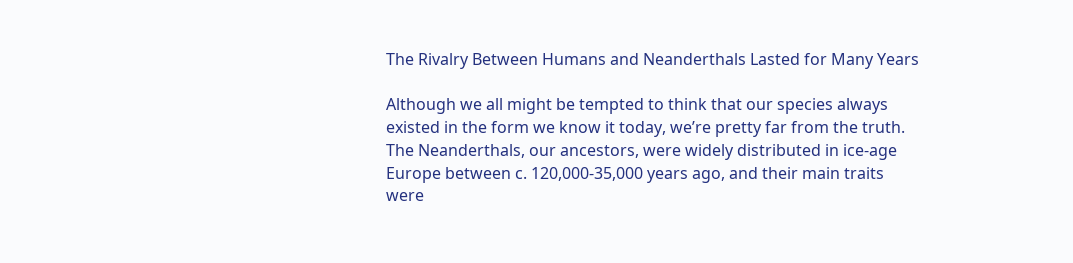The Rivalry Between Humans and Neanderthals Lasted for Many Years

Although we all might be tempted to think that our species always existed in the form we know it today, we’re pretty far from the truth. The Neanderthals, our ancestors, were widely distributed in ice-age Europe between c. 120,000-35,000 years ago, and their main traits were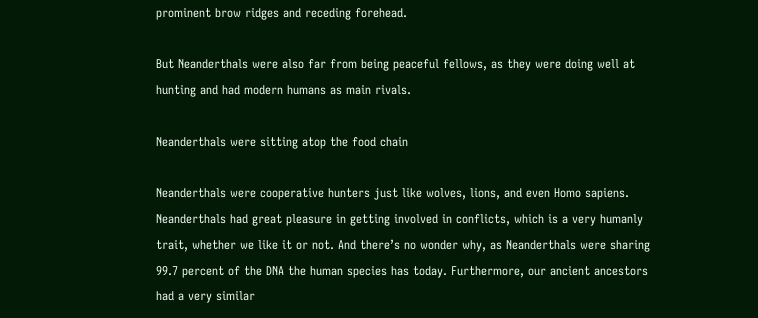prominent brow ridges and receding forehead.

But Neanderthals were also far from being peaceful fellows, as they were doing well at hunting and had modern humans as main rivals.

Neanderthals were sitting atop the food chain

Neanderthals were cooperative hunters just like wolves, lions, and even Homo sapiens. Neanderthals had great pleasure in getting involved in conflicts, which is a very humanly trait, whether we like it or not. And there’s no wonder why, as Neanderthals were sharing 99.7 percent of the DNA the human species has today. Furthermore, our ancient ancestors had a very similar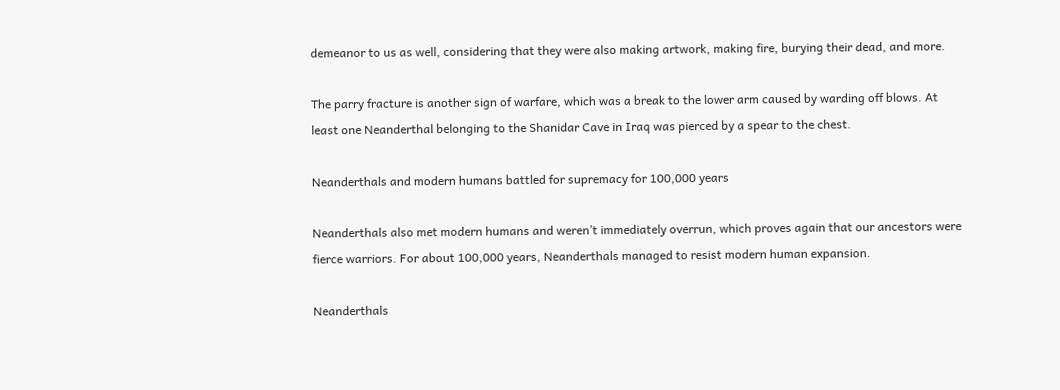demeanor to us as well, considering that they were also making artwork, making fire, burying their dead, and more.

The parry fracture is another sign of warfare, which was a break to the lower arm caused by warding off blows. At least one Neanderthal belonging to the Shanidar Cave in Iraq was pierced by a spear to the chest.

Neanderthals and modern humans battled for supremacy for 100,000 years

Neanderthals also met modern humans and weren’t immediately overrun, which proves again that our ancestors were fierce warriors. For about 100,000 years, Neanderthals managed to resist modern human expansion.

Neanderthals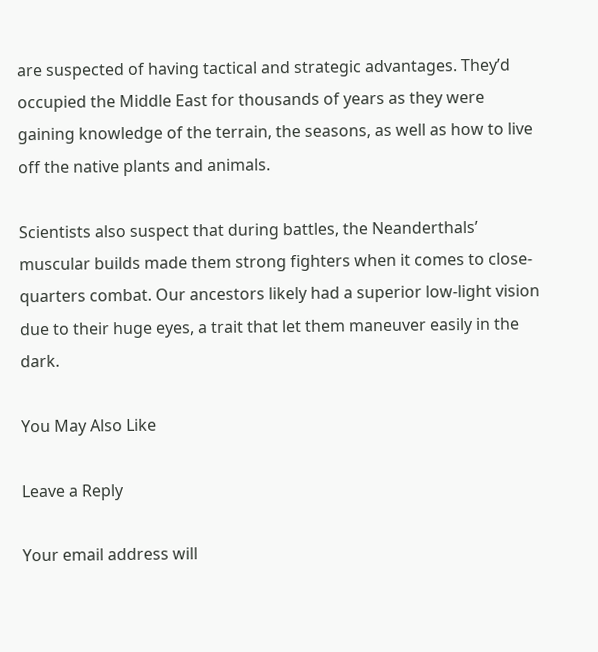are suspected of having tactical and strategic advantages. They’d occupied the Middle East for thousands of years as they were gaining knowledge of the terrain, the seasons, as well as how to live off the native plants and animals.

Scientists also suspect that during battles, the Neanderthals’ muscular builds made them strong fighters when it comes to close-quarters combat. Our ancestors likely had a superior low-light vision due to their huge eyes, a trait that let them maneuver easily in the dark.

You May Also Like

Leave a Reply

Your email address will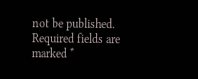not be published. Required fields are marked *